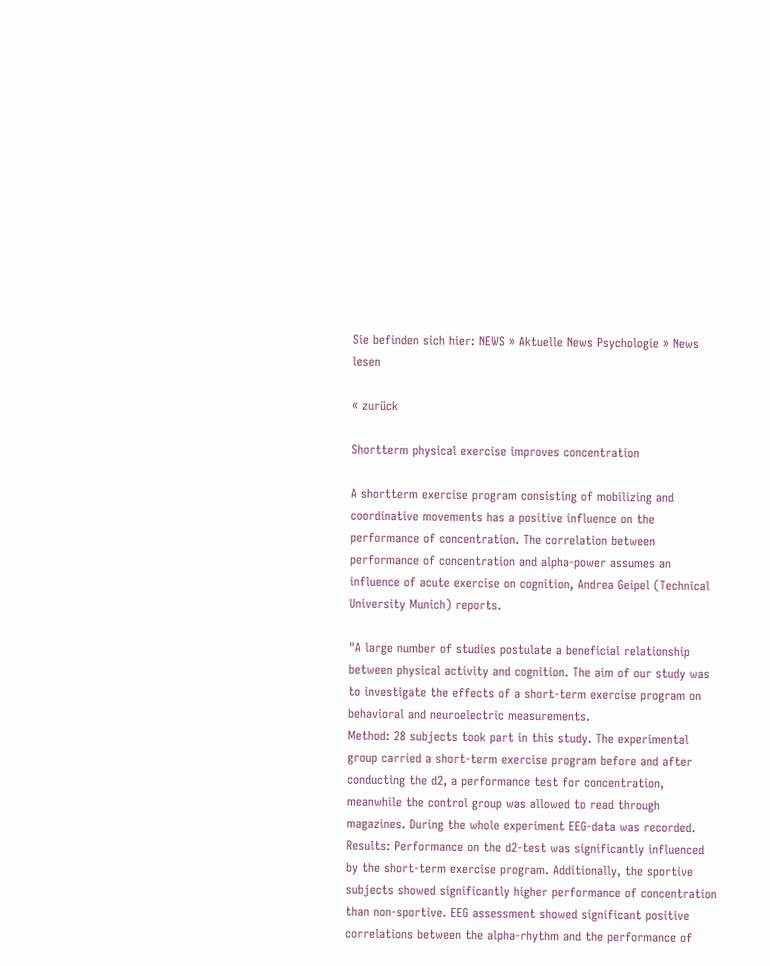Sie befinden sich hier: NEWS » Aktuelle News Psychologie » News lesen

« zurück

Shortterm physical exercise improves concentration

A shortterm exercise program consisting of mobilizing and coordinative movements has a positive influence on the performance of concentration. The correlation between performance of concentration and alpha-power assumes an influence of acute exercise on cognition, Andrea Geipel (Technical University Munich) reports.

"A large number of studies postulate a beneficial relationship between physical activity and cognition. The aim of our study was to investigate the effects of a short-term exercise program on behavioral and neuroelectric measurements.
Method: 28 subjects took part in this study. The experimental group carried a short-term exercise program before and after conducting the d2, a performance test for concentration, meanwhile the control group was allowed to read through magazines. During the whole experiment EEG-data was recorded.
Results: Performance on the d2-test was significantly influenced by the short-term exercise program. Additionally, the sportive subjects showed significantly higher performance of concentration than non-sportive. EEG assessment showed significant positive correlations between the alpha-rhythm and the performance of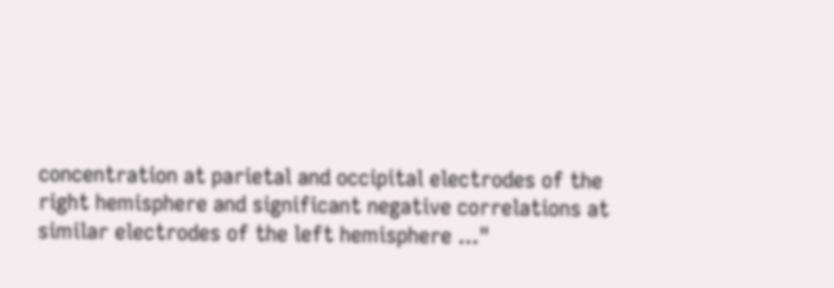concentration at parietal and occipital electrodes of the right hemisphere and significant negative correlations at similar electrodes of the left hemisphere ..."